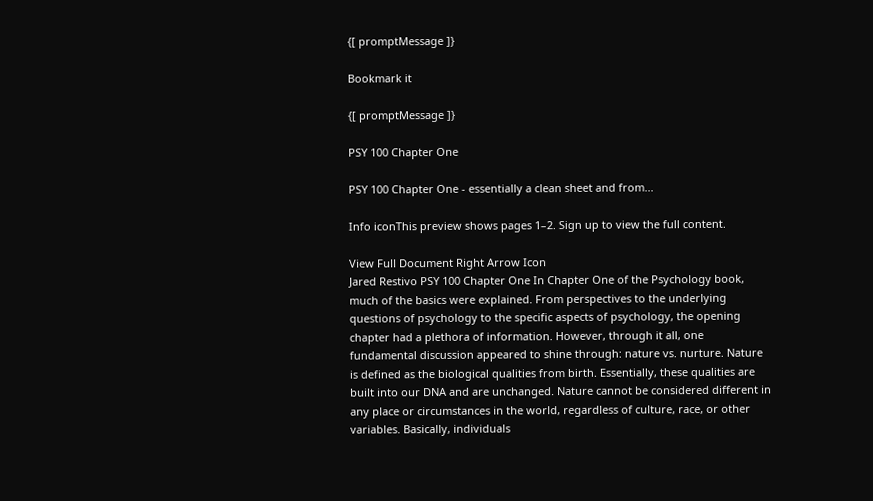{[ promptMessage ]}

Bookmark it

{[ promptMessage ]}

PSY 100 Chapter One

PSY 100 Chapter One - essentially a clean sheet and from...

Info iconThis preview shows pages 1–2. Sign up to view the full content.

View Full Document Right Arrow Icon
Jared Restivo PSY 100 Chapter One In Chapter One of the Psychology book, much of the basics were explained. From perspectives to the underlying questions of psychology to the specific aspects of psychology, the opening chapter had a plethora of information. However, through it all, one fundamental discussion appeared to shine through: nature vs. nurture. Nature is defined as the biological qualities from birth. Essentially, these qualities are built into our DNA and are unchanged. Nature cannot be considered different in any place or circumstances in the world, regardless of culture, race, or other variables. Basically, individuals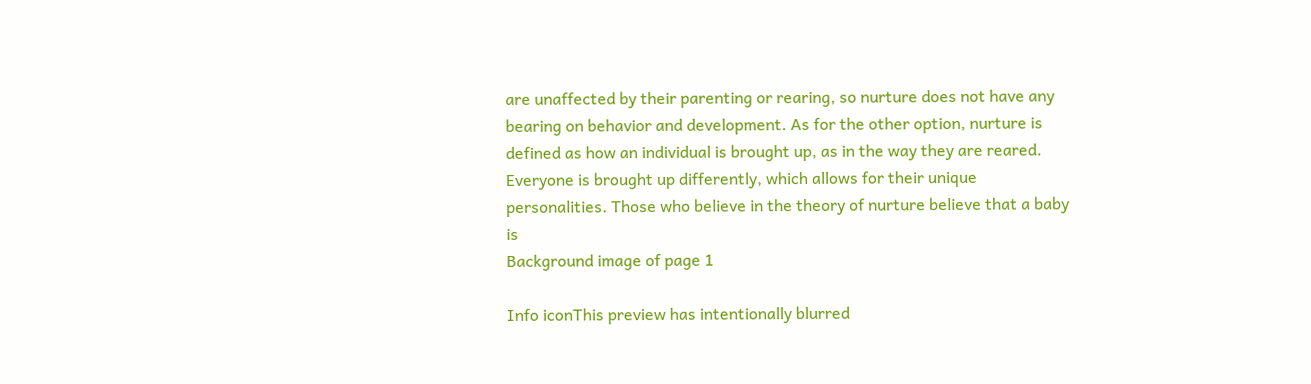are unaffected by their parenting or rearing, so nurture does not have any bearing on behavior and development. As for the other option, nurture is defined as how an individual is brought up, as in the way they are reared. Everyone is brought up differently, which allows for their unique personalities. Those who believe in the theory of nurture believe that a baby is
Background image of page 1

Info iconThis preview has intentionally blurred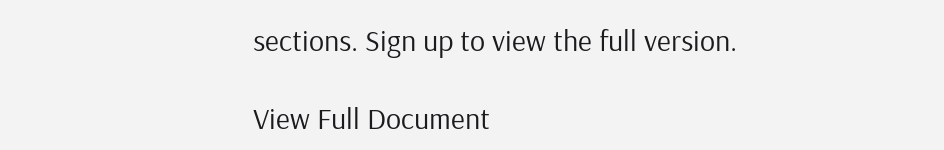sections. Sign up to view the full version.

View Full Document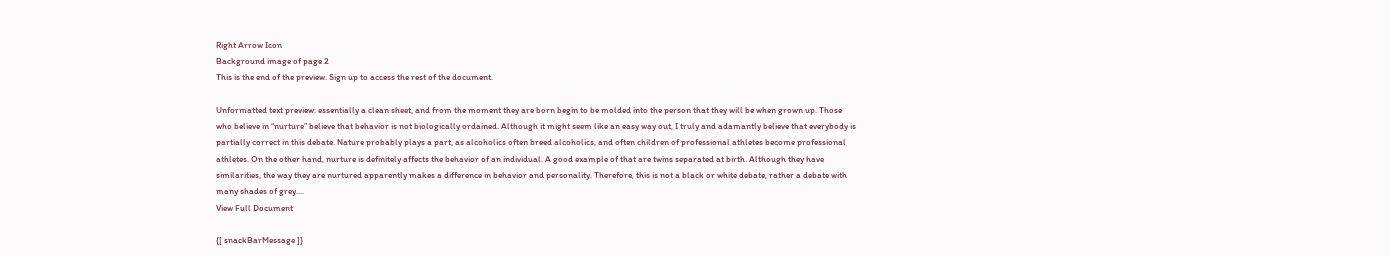Right Arrow Icon
Background image of page 2
This is the end of the preview. Sign up to access the rest of the document.

Unformatted text preview: essentially a clean sheet, and from the moment they are born begin to be molded into the person that they will be when grown up. Those who believe in “nurture” believe that behavior is not biologically ordained. Although it might seem like an easy way out, I truly and adamantly believe that everybody is partially correct in this debate. Nature probably plays a part, as alcoholics often breed alcoholics, and often children of professional athletes become professional athletes. On the other hand, nurture is definitely affects the behavior of an individual. A good example of that are twins separated at birth. Although they have similarities, the way they are nurtured apparently makes a difference in behavior and personality. Therefore, this is not a black or white debate, rather a debate with many shades of grey....
View Full Document

{[ snackBarMessage ]}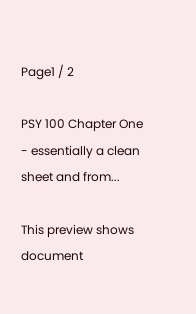Page1 / 2

PSY 100 Chapter One - essentially a clean sheet and from...

This preview shows document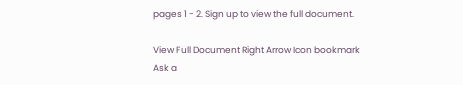pages 1 - 2. Sign up to view the full document.

View Full Document Right Arrow Icon bookmark
Ask a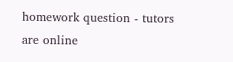homework question - tutors are online